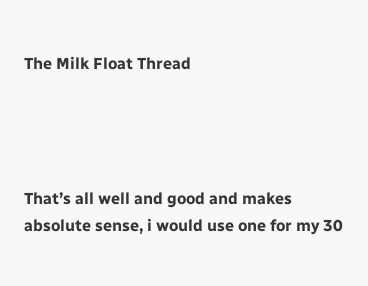The Milk Float Thread




That’s all well and good and makes absolute sense, i would use one for my 30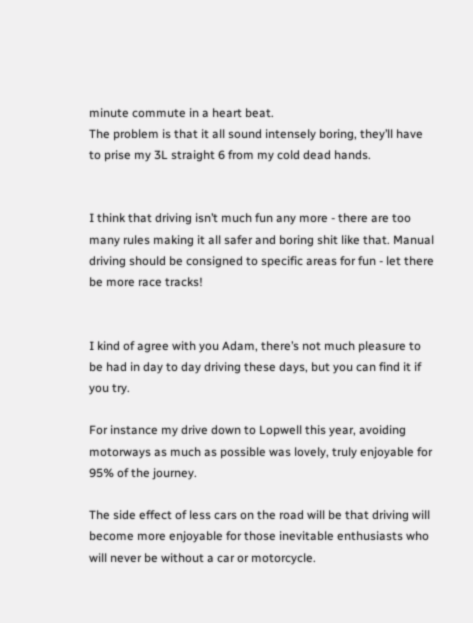minute commute in a heart beat.
The problem is that it all sound intensely boring, they’ll have to prise my 3L straight 6 from my cold dead hands.


I think that driving isn’t much fun any more - there are too many rules making it all safer and boring shit like that. Manual driving should be consigned to specific areas for fun - let there be more race tracks!


I kind of agree with you Adam, there’s not much pleasure to be had in day to day driving these days, but you can find it if you try.

For instance my drive down to Lopwell this year, avoiding motorways as much as possible was lovely, truly enjoyable for 95% of the journey.

The side effect of less cars on the road will be that driving will become more enjoyable for those inevitable enthusiasts who will never be without a car or motorcycle.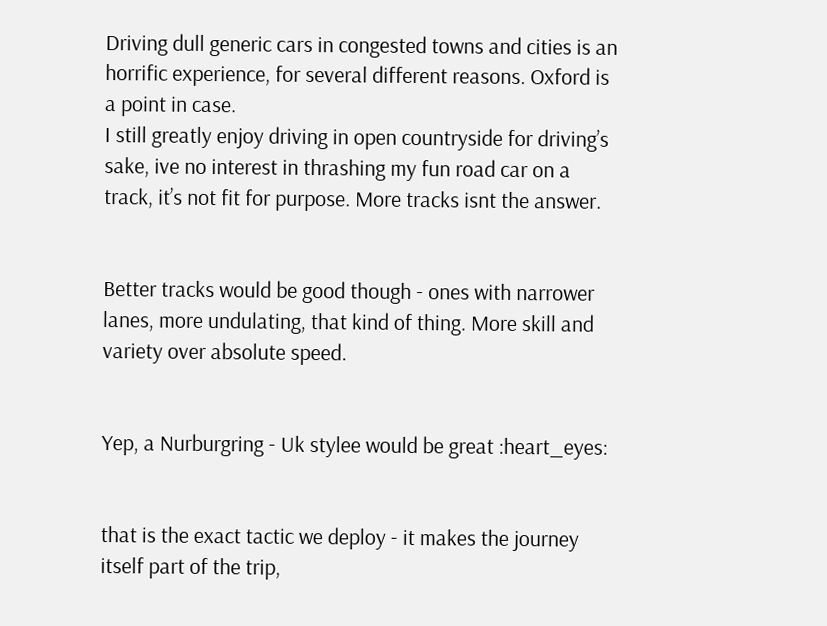Driving dull generic cars in congested towns and cities is an horrific experience, for several different reasons. Oxford is a point in case.
I still greatly enjoy driving in open countryside for driving’s sake, ive no interest in thrashing my fun road car on a track, it’s not fit for purpose. More tracks isnt the answer.


Better tracks would be good though - ones with narrower lanes, more undulating, that kind of thing. More skill and variety over absolute speed.


Yep, a Nurburgring - Uk stylee would be great :heart_eyes:


that is the exact tactic we deploy - it makes the journey itself part of the trip,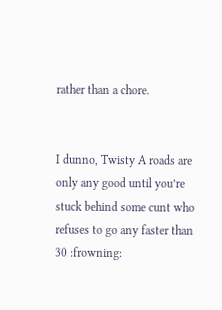rather than a chore.


I dunno, Twisty A roads are only any good until you’re stuck behind some cunt who refuses to go any faster than 30 :frowning: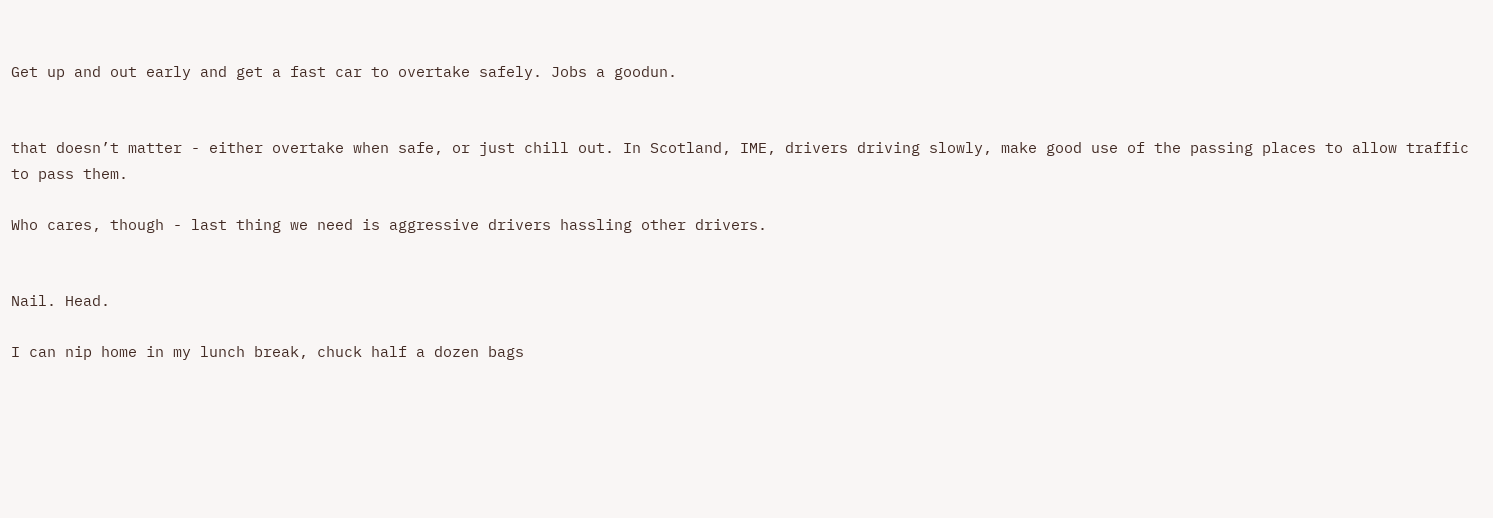Get up and out early and get a fast car to overtake safely. Jobs a goodun.


that doesn’t matter - either overtake when safe, or just chill out. In Scotland, IME, drivers driving slowly, make good use of the passing places to allow traffic to pass them.

Who cares, though - last thing we need is aggressive drivers hassling other drivers.


Nail. Head.

I can nip home in my lunch break, chuck half a dozen bags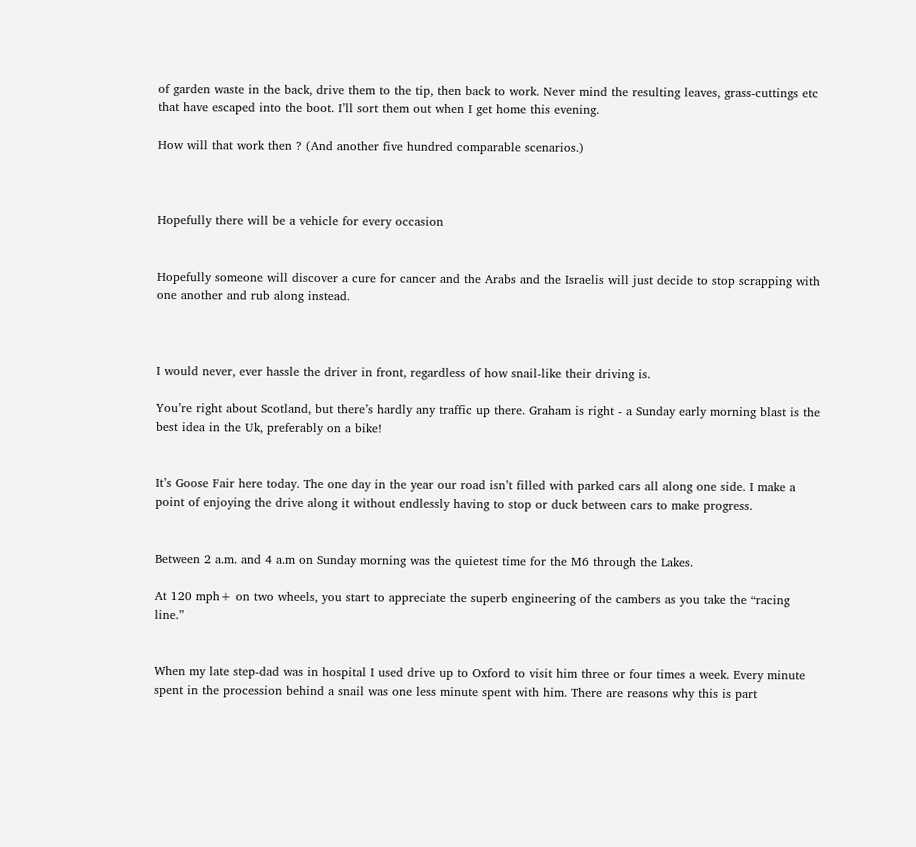of garden waste in the back, drive them to the tip, then back to work. Never mind the resulting leaves, grass-cuttings etc that have escaped into the boot. I’ll sort them out when I get home this evening.

How will that work then ? (And another five hundred comparable scenarios.)



Hopefully there will be a vehicle for every occasion


Hopefully someone will discover a cure for cancer and the Arabs and the Israelis will just decide to stop scrapping with one another and rub along instead.



I would never, ever hassle the driver in front, regardless of how snail-like their driving is.

You’re right about Scotland, but there’s hardly any traffic up there. Graham is right - a Sunday early morning blast is the best idea in the Uk, preferably on a bike!


It’s Goose Fair here today. The one day in the year our road isn’t filled with parked cars all along one side. I make a point of enjoying the drive along it without endlessly having to stop or duck between cars to make progress.


Between 2 a.m. and 4 a.m on Sunday morning was the quietest time for the M6 through the Lakes.

At 120 mph+ on two wheels, you start to appreciate the superb engineering of the cambers as you take the “racing line.”


When my late step-dad was in hospital I used drive up to Oxford to visit him three or four times a week. Every minute spent in the procession behind a snail was one less minute spent with him. There are reasons why this is part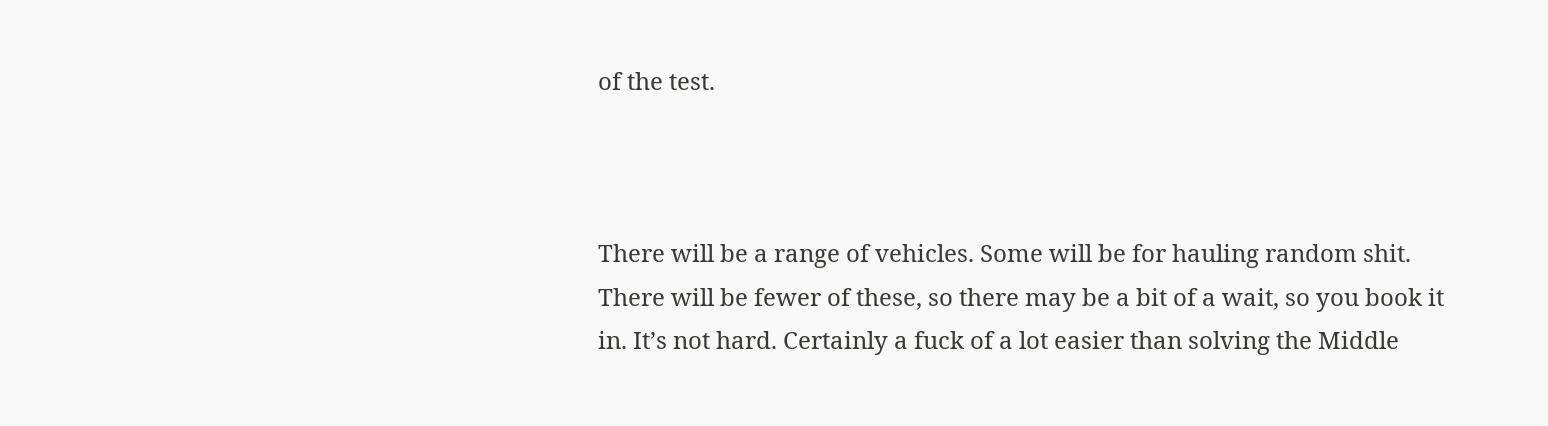of the test.



There will be a range of vehicles. Some will be for hauling random shit. There will be fewer of these, so there may be a bit of a wait, so you book it in. It’s not hard. Certainly a fuck of a lot easier than solving the Middle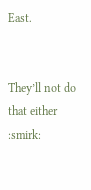East.


They’ll not do that either :smirk: